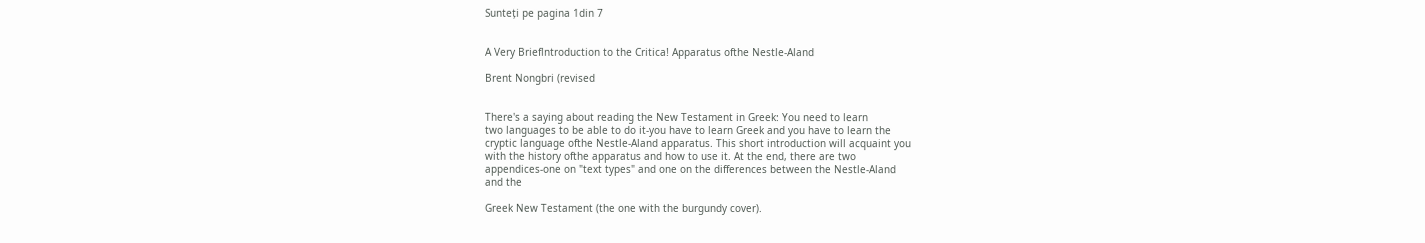Sunteți pe pagina 1din 7


A Very Brieflntroduction to the Critica! Apparatus ofthe Nestle-Aland

Brent Nongbri (revised


There's a saying about reading the New Testament in Greek: You need to learn
two languages to be able to do it-you have to learn Greek and you have to learn the
cryptic language ofthe Nestle-Aland apparatus. This short introduction will acquaint you
with the history ofthe apparatus and how to use it. At the end, there are two
appendices-one on "text types" and one on the differences between the Nestle-Aland
and the

Greek New Testament (the one with the burgundy cover).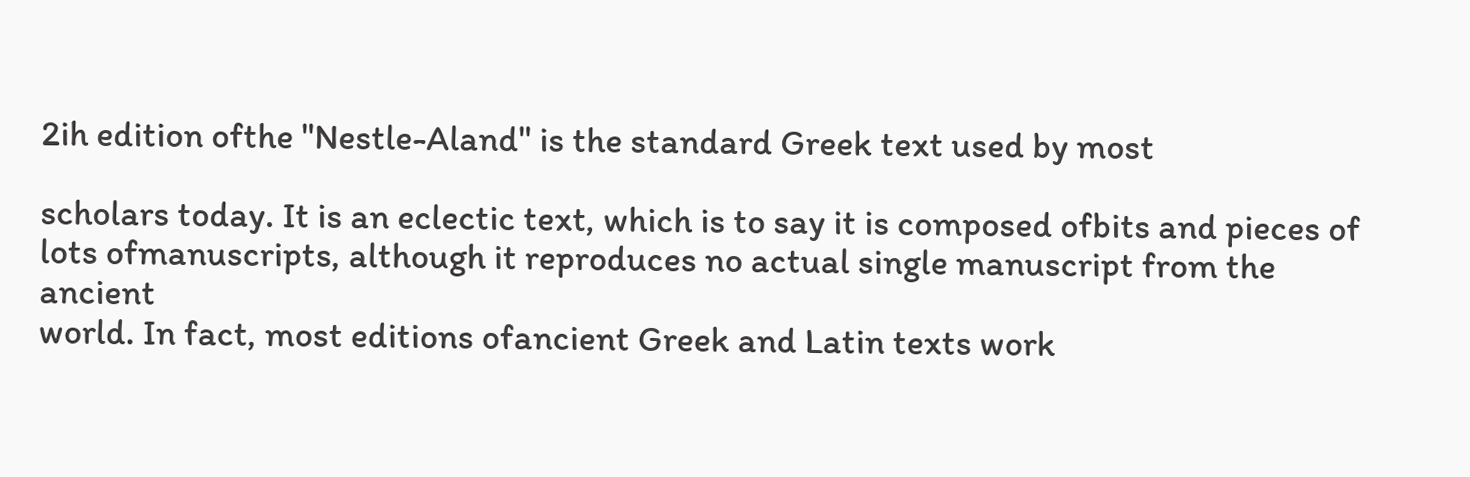2ih edition ofthe "Nestle-Aland" is the standard Greek text used by most

scholars today. It is an eclectic text, which is to say it is composed ofbits and pieces of
lots ofmanuscripts, although it reproduces no actual single manuscript from the ancient
world. In fact, most editions ofancient Greek and Latin texts work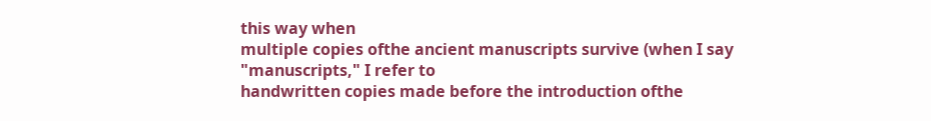this way when
multiple copies ofthe ancient manuscripts survive (when I say "manuscripts," I refer to
handwritten copies made before the introduction ofthe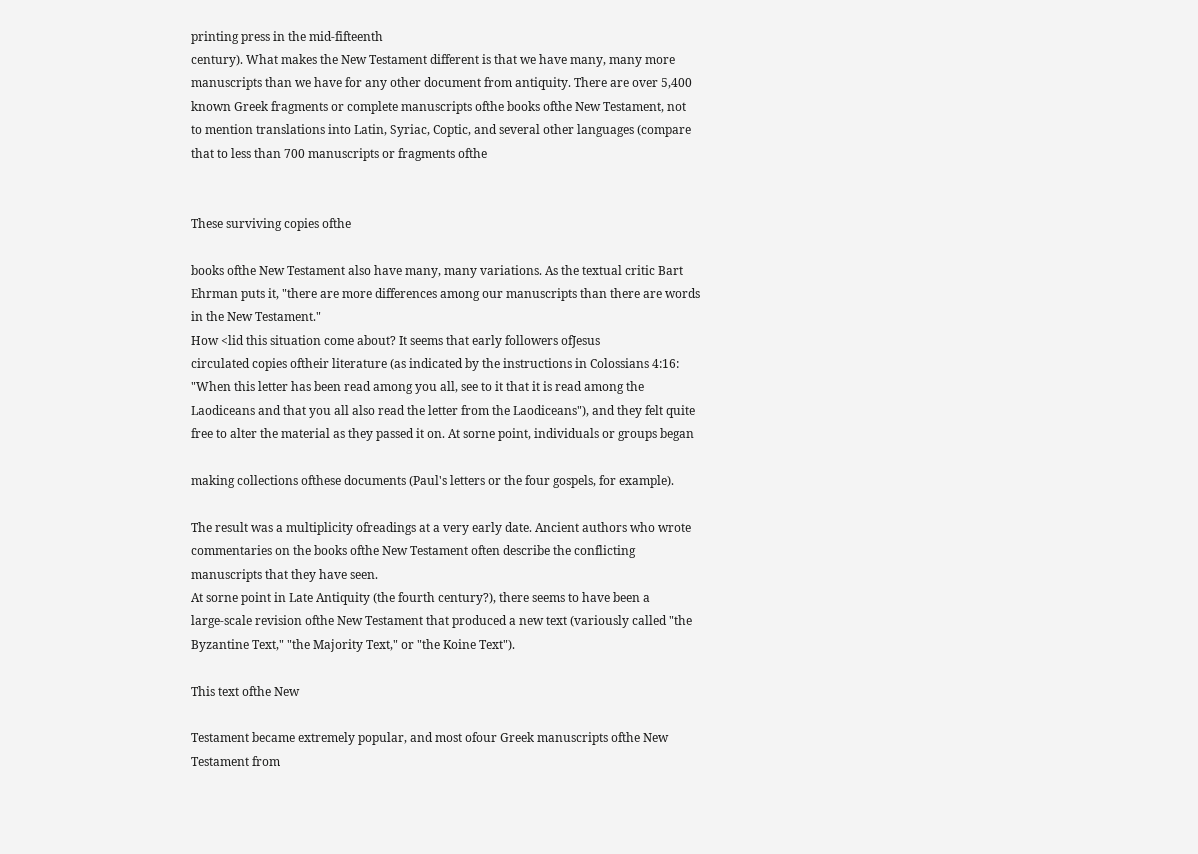printing press in the mid-fifteenth
century). What makes the New Testament different is that we have many, many more
manuscripts than we have for any other document from antiquity. There are over 5,400
known Greek fragments or complete manuscripts ofthe books ofthe New Testament, not
to mention translations into Latin, Syriac, Coptic, and several other languages (compare
that to less than 700 manuscripts or fragments ofthe


These surviving copies ofthe

books ofthe New Testament also have many, many variations. As the textual critic Bart
Ehrman puts it, "there are more differences among our manuscripts than there are words
in the New Testament."
How <lid this situation come about? It seems that early followers ofJesus
circulated copies oftheir literature (as indicated by the instructions in Colossians 4:16:
"When this letter has been read among you all, see to it that it is read among the
Laodiceans and that you all also read the letter from the Laodiceans"), and they felt quite
free to alter the material as they passed it on. At sorne point, individuals or groups began

making collections ofthese documents (Paul's letters or the four gospels, for example).

The result was a multiplicity ofreadings at a very early date. Ancient authors who wrote
commentaries on the books ofthe New Testament often describe the conflicting
manuscripts that they have seen.
At sorne point in Late Antiquity (the fourth century?), there seems to have been a
large-scale revision ofthe New Testament that produced a new text (variously called "the
Byzantine Text," "the Majority Text," or "the Koine Text").

This text ofthe New

Testament became extremely popular, and most ofour Greek manuscripts ofthe New
Testament from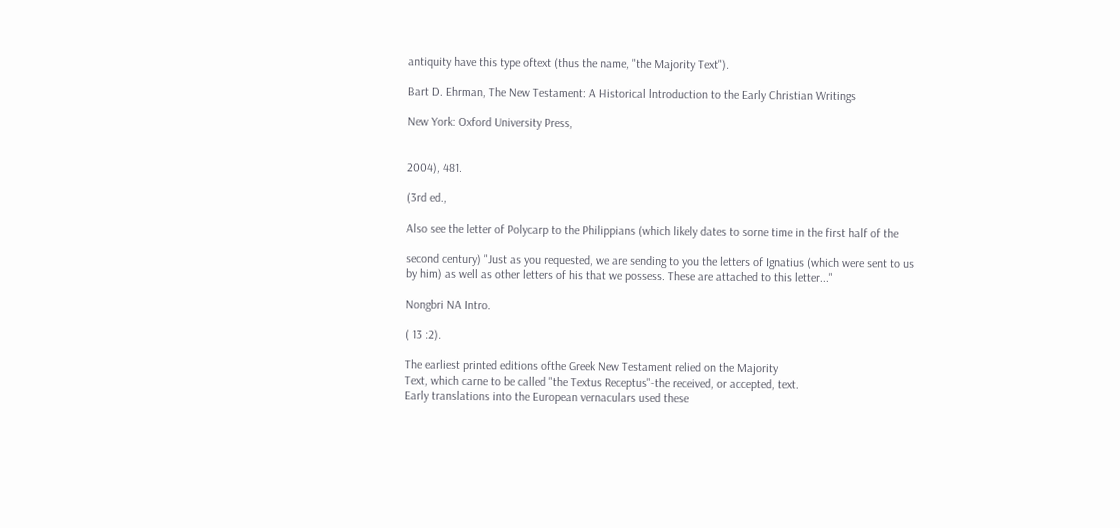antiquity have this type oftext (thus the name, "the Majority Text").

Bart D. Ehrman, The New Testament: A Historical lntroduction to the Early Christian Writings

New York: Oxford University Press,


2004), 481.

(3rd ed.,

Also see the letter of Polycarp to the Philippians (which likely dates to sorne time in the first half of the

second century) "Just as you requested, we are sending to you the letters of Ignatius (which were sent to us
by him) as well as other letters of his that we possess. These are attached to this letter..."

Nongbri NA Intro.

( 13 :2).

The earliest printed editions ofthe Greek New Testament relied on the Majority
Text, which carne to be called "the Textus Receptus"-the received, or accepted, text.
Early translations into the European vernaculars used these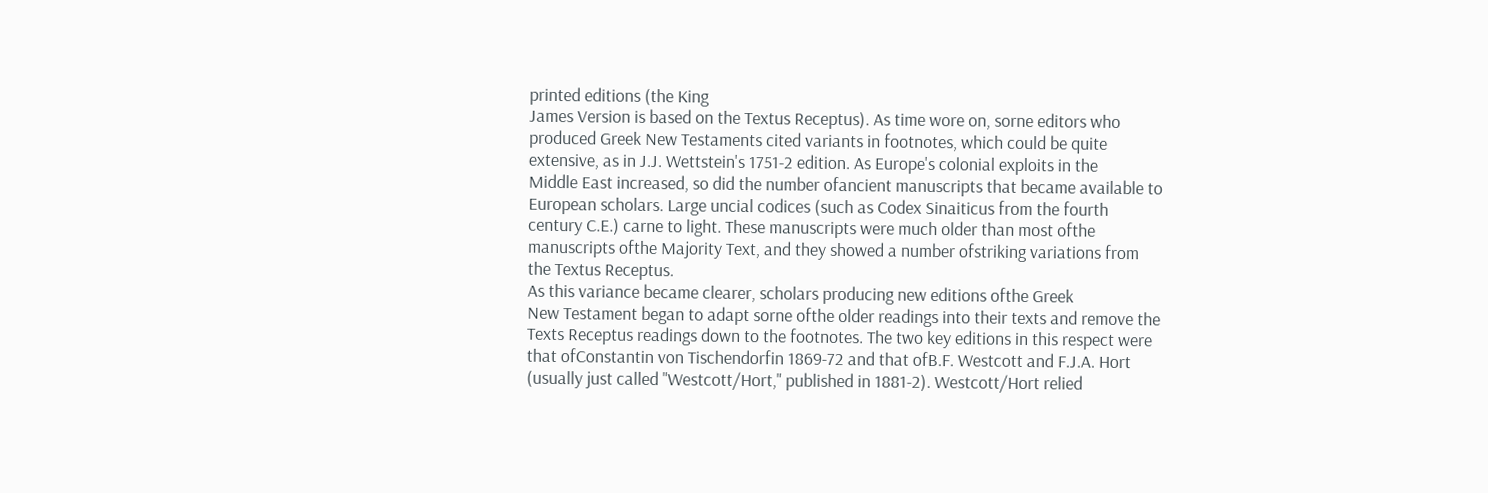printed editions (the King
James Version is based on the Textus Receptus). As time wore on, sorne editors who
produced Greek New Testaments cited variants in footnotes, which could be quite
extensive, as in J.J. Wettstein's 1751-2 edition. As Europe's colonial exploits in the
Middle East increased, so did the number ofancient manuscripts that became available to
European scholars. Large uncial codices (such as Codex Sinaiticus from the fourth
century C.E.) carne to light. These manuscripts were much older than most ofthe
manuscripts ofthe Majority Text, and they showed a number ofstriking variations from
the Textus Receptus.
As this variance became clearer, scholars producing new editions ofthe Greek
New Testament began to adapt sorne ofthe older readings into their texts and remove the
Texts Receptus readings down to the footnotes. The two key editions in this respect were
that ofConstantin von Tischendorfin 1869-72 and that ofB.F. Westcott and F.J.A. Hort
(usually just called "Westcott/Hort," published in 1881-2). Westcott/Hort relied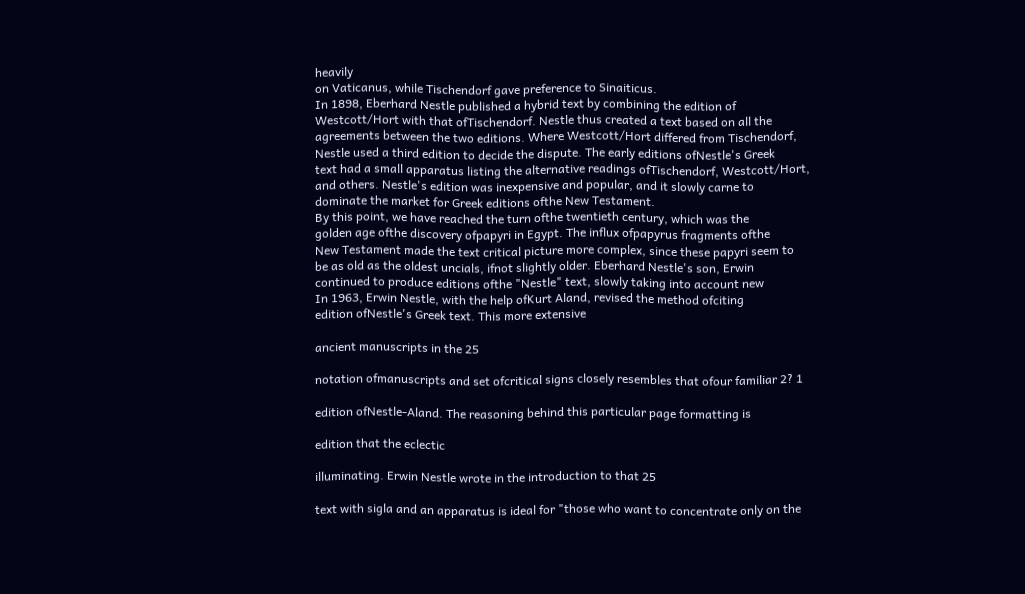heavily
on Vaticanus, while Tischendorf gave preference to Sinaiticus.
In 1898, Eberhard Nestle published a hybrid text by combining the edition of
Westcott/Hort with that ofTischendorf. Nestle thus created a text based on all the
agreements between the two editions. Where Westcott/Hort differed from Tischendorf,
Nestle used a third edition to decide the dispute. The early editions ofNestle's Greek
text had a small apparatus listing the alternative readings ofTischendorf, Westcott/Hort,
and others. Nestle's edition was inexpensive and popular, and it slowly carne to
dominate the market for Greek editions ofthe New Testament.
By this point, we have reached the turn ofthe twentieth century, which was the
golden age ofthe discovery ofpapyri in Egypt. The influx ofpapyrus fragments ofthe
New Testament made the text critical picture more complex, since these papyri seem to
be as old as the oldest uncials, ifnot slightly older. Eberhard Nestle's son, Erwin
continued to produce editions ofthe "Nestle" text, slowly taking into account new
In 1963, Erwin Nestle, with the help ofKurt Aland, revised the method ofciting
edition ofNestle's Greek text. This more extensive

ancient manuscripts in the 25

notation ofmanuscripts and set ofcritical signs closely resembles that ofour familiar 2? 1

edition ofNestle-Aland. The reasoning behind this particular page formatting is

edition that the eclectic

illuminating. Erwin Nestle wrote in the introduction to that 25

text with sigla and an apparatus is ideal for "those who want to concentrate only on the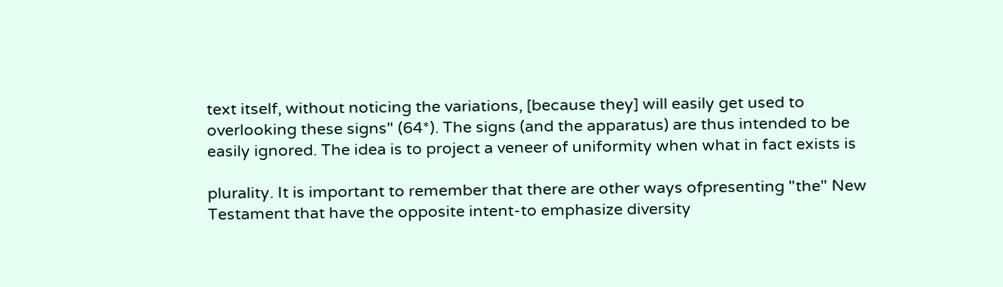text itself, without noticing the variations, [because they] will easily get used to
overlooking these signs" (64*). The signs (and the apparatus) are thus intended to be
easily ignored. The idea is to project a veneer of uniformity when what in fact exists is

plurality. It is important to remember that there are other ways ofpresenting "the" New
Testament that have the opposite intent-to emphasize diversity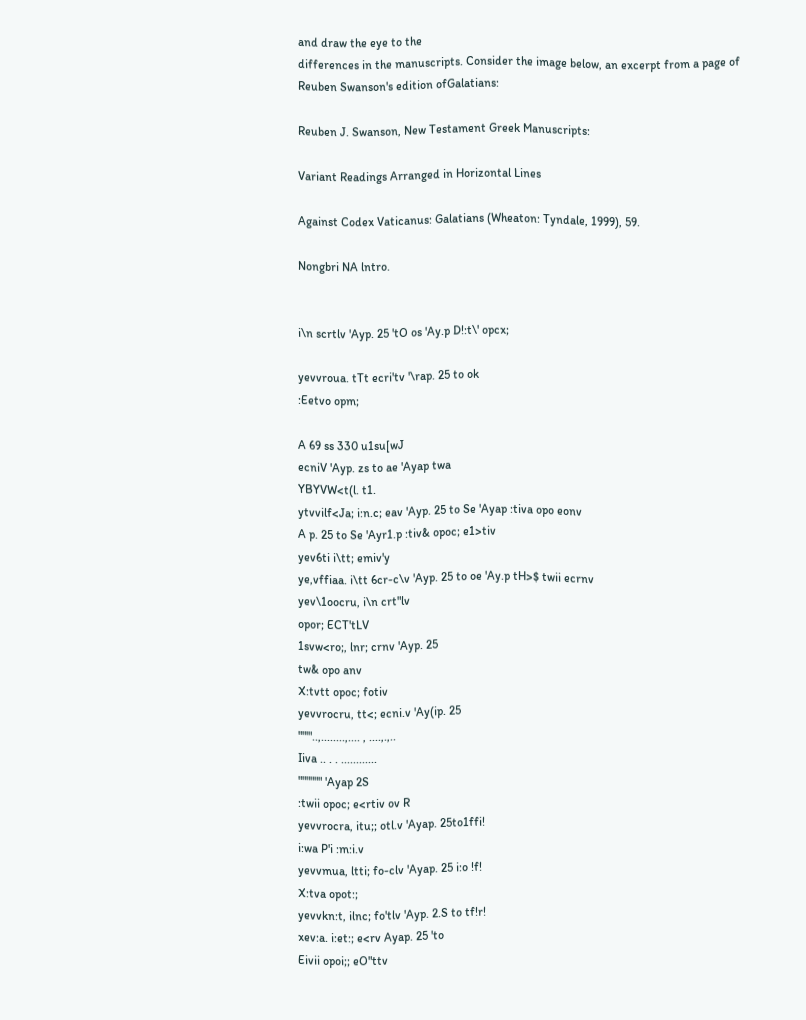and draw the eye to the
differences in the manuscripts. Consider the image below, an excerpt from a page of
Reuben Swanson's edition ofGalatians:

Reuben J. Swanson, New Testament Greek Manuscripts:

Variant Readings Arranged in Horizontal Lines

Against Codex Vaticanus: Galatians (Wheaton: Tyndale, 1999), 59.

Nongbri NA lntro.


i\n scrtlv 'Ayp. 25 'tO os 'Ay.p D!:t\' opcx;

yevvroua. tTt ecri'tv '\rap. 25 to ok
:Eetvo opm;

A 69 ss 330 u1su[wJ
ecniV 'Ayp. zs to ae 'Ayap twa
YBYVW<t(l. t1.
ytvvilf<Ja; i:n.c; eav 'Ayp. 25 to Se 'Ayap :tiva opo eonv
A p. 25 to Se 'Ayr1.p :tiv& opoc; e1>tiv
yev6ti i\tt; emiv'y
ye,vffiaa. i\tt 6cr-c\v 'Ayp. 25 to oe 'Ay.p tH>$ twii ecrnv
yev\1oocru, i\n crt"lv
opor; ECT'tLV
1svw<ro;, lnr; crnv 'Ayp. 25
tw& opo anv
X:tvtt opoc; fotiv
yevvrocru, tt<; ecni.v 'Ay(ip. 25
""'"..,........,.... , ....,.,..
Iiva .. . . ............
"""""" 'Ayap 2S
:twii opoc; e<rtiv ov R
yevvrocra, itu;; otl.v 'Ayap. 25to1ffi!
i:wa P'i :m:i.v
yevvmua, ltti; fo-clv 'Ayap. 25 i:o !f!
X:tva opot:;
yevvkn:t, ilnc; fo'tlv 'Ayp. 2.S to tf!r!
xev:a. i:et:; e<rv Ayap. 25 'to
Eivii opoi;; eO"ttv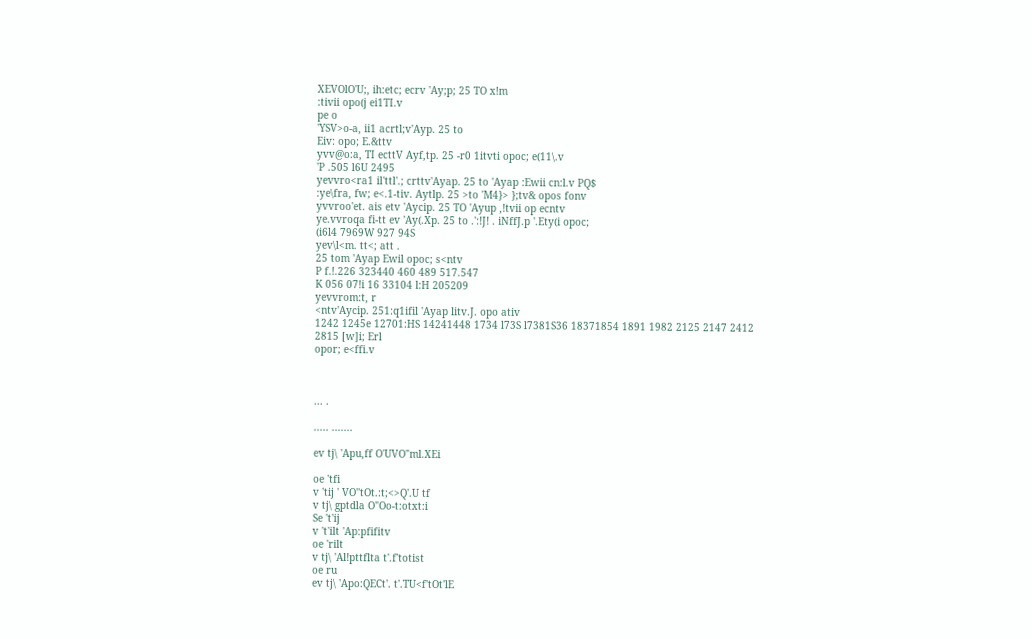XEVOlO'U;, ih:etc; ecrv 'Ay;p; 25 TO x!m
:tivii opo(j ei1TI.v
pe o
'YSV>o-a, ii1 acrtl;v'Ayp. 25 to
Eiv: opo; E.&ttv
yvv@o:a, TI ecttV Ayf,tp. 25 -r0 1itvti opoc; e(11\.v
'P .505 l6U 2495
yevvro<ra1 il'ttl'.; crttv'Ayap. 25 to 'Ayap :Ewii cn:l.v PQ$
:ye\fra, fw; e<.1-tiv. Aytlp. 25 >to 'M4}> };tv& opos fonv
yvvroo'et. ais etv 'Aycip. 25 TO 'Ayup ,!tvii op ecntv
ye.vvroqa fi-tt ev 'Ay(.Xp. 25 to .':!J! . iNffJ.p '.Ety(i opoc;
(i6l4 7969W 927 94S
yev\l<m. tt<; att .
25 tom 'Ayap Ewil opoc; s<ntv
P f.!.226 323440 460 489 517.547
K 056 07!i 16 33104 l:H 205209
yevvrom:t, r
<ntv'Aycip. 251:q1ifil 'Ayap litv.J. opo ativ
1242 1245e 12701:HS 14241448 1734 l73S l7381S36 18371854 1891 1982 2125 2147 2412 2815 [w]i; Erl
opor; e<ffi.v



... .

..... .......

ev tj\ 'Apu,ff O'UVO"ml.XEi

oe 'tfi
v 'tij ' VO''tOt.:t;<>Q'.U tf
v tj\ gptdla O"Oo-t:otxt:i
Se 't'ij
v 't'ilt 'Ap:pfifitv
oe 'rilt
v tj\ 'Al!pttflta t'.f'totist
oe ru
ev tj\ 'Apo:QECt'. t'.TU<f'tOt'lE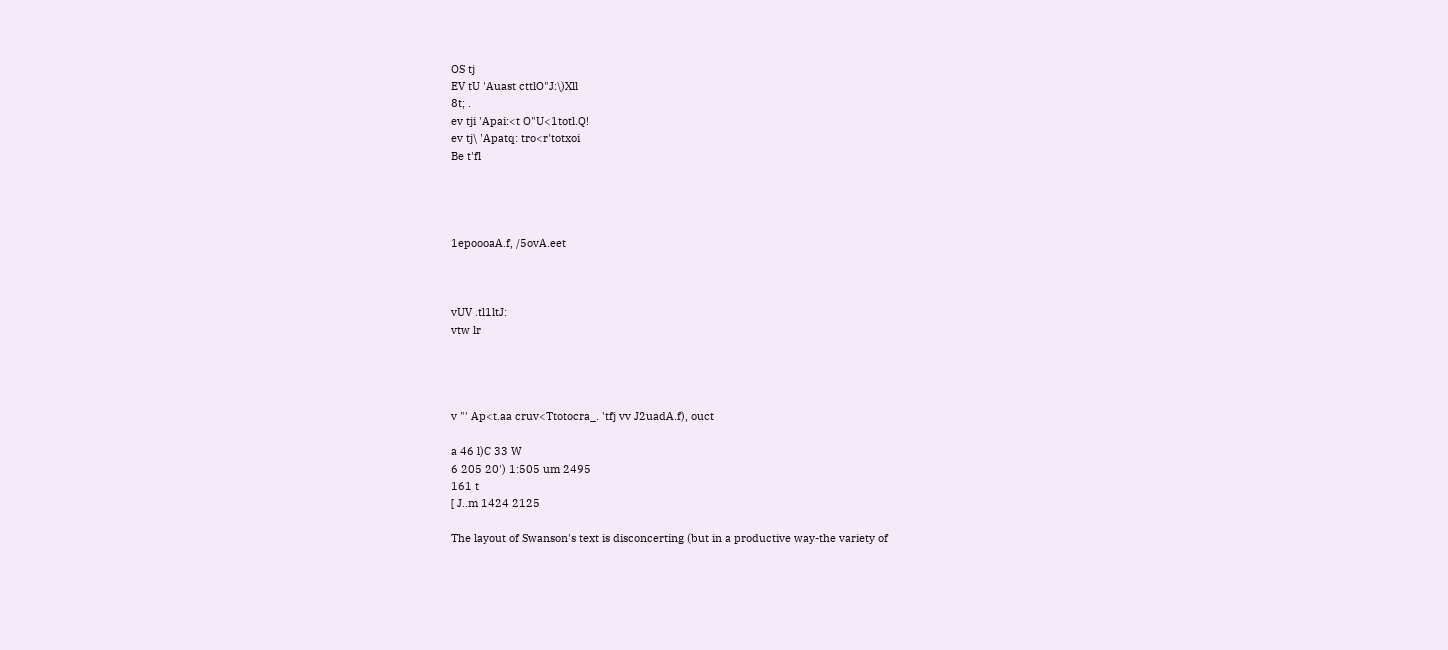OS tj
EV tU 'Auast cttlO"J:\)Xll
8t; .
ev tji 'Apai:<t O"U<1totl.Q!
ev tj\ 'Apatq: tro<r'totxoi
Be t'fl




1epoooaA.f, /5ovA.eet



vUV .tl1ltJ:
vtw lr




v "' Ap<t.aa cruv<Ttotocra_. 'tfj vv J2uadA.f), ouct

a 46 l)C 33 W
6 205 20') 1:505 um 2495
161 t
[ J..m 1424 2125

The layout of Swanson's text is disconcerting (but in a productive way-the variety of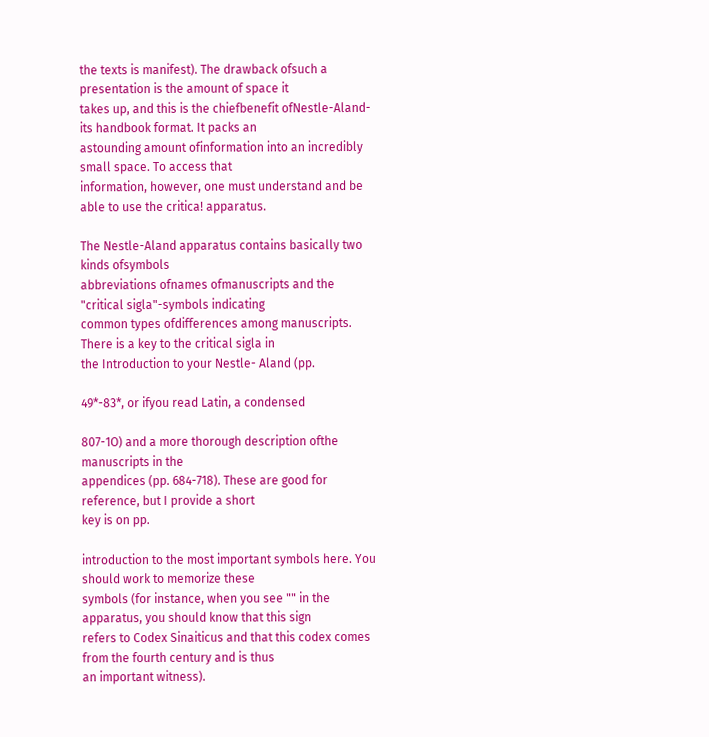the texts is manifest). The drawback ofsuch a presentation is the amount of space it
takes up, and this is the chiefbenefit ofNestle-Aland-its handbook format. It packs an
astounding amount ofinformation into an incredibly small space. To access that
information, however, one must understand and be able to use the critica! apparatus.

The Nestle-Aland apparatus contains basically two kinds ofsymbols
abbreviations ofnames ofmanuscripts and the "critical sigla"-symbols indicating
common types ofdifferences among manuscripts. There is a key to the critical sigla in
the Introduction to your Nestle- Aland (pp.

49*-83*, or ifyou read Latin, a condensed

807-1O) and a more thorough description ofthe manuscripts in the
appendices (pp. 684-718). These are good for reference, but I provide a short
key is on pp.

introduction to the most important symbols here. You should work to memorize these
symbols (for instance, when you see "" in the apparatus, you should know that this sign
refers to Codex Sinaiticus and that this codex comes from the fourth century and is thus
an important witness).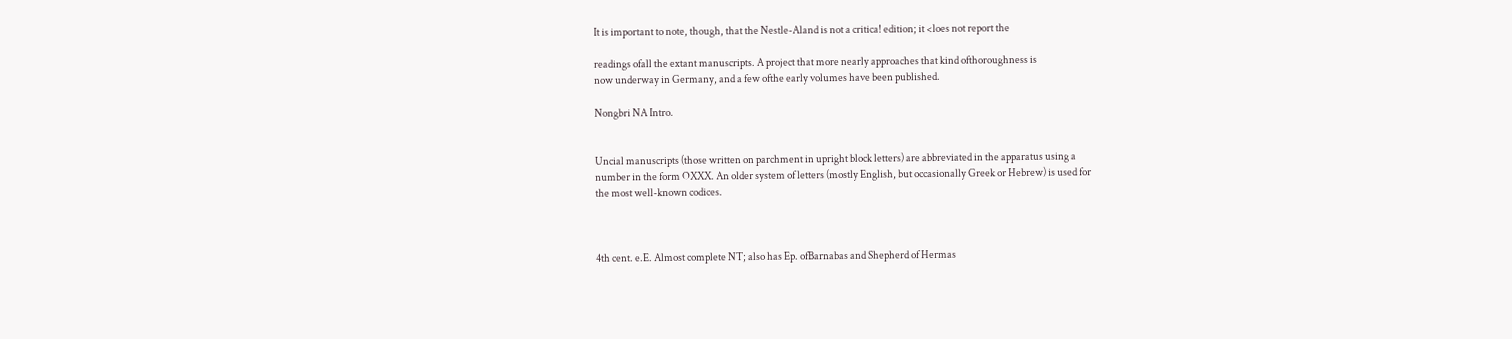It is important to note, though, that the Nestle-Aland is not a critica! edition; it <loes not report the

readings ofall the extant manuscripts. A project that more nearly approaches that kind ofthoroughness is
now underway in Germany, and a few ofthe early volumes have been published.

Nongbri NA Intro.


Uncial manuscripts (those written on parchment in upright block letters) are abbreviated in the apparatus using a
number in the form OXXX. An older system of letters (mostly English, but occasionally Greek or Hebrew) is used for
the most well-known codices.



4th cent. e.E. Almost complete NT; also has Ep. ofBarnabas and Shepherd of Hermas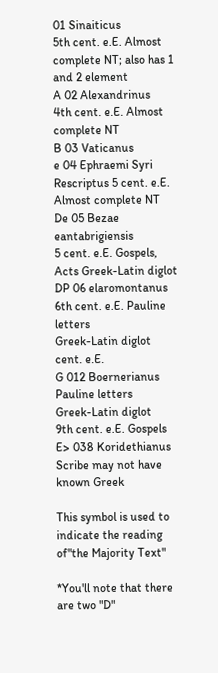01 Sinaiticus
5th cent. e.E. Almost complete NT; also has 1 and 2 element
A 02 Alexandrinus
4th cent. e.E. Almost complete NT
B 03 Vaticanus
e 04 Ephraemi Syri Rescriptus 5 cent. e.E.
Almost complete NT
De 05 Bezae eantabrigiensis
5 cent. e.E. Gospels, Acts Greek-Latin diglot
DP 06 elaromontanus
6th cent. e.E. Pauline letters
Greek-Latin diglot
cent. e.E.
G 012 Boernerianus
Pauline letters
Greek-Latin diglot
9th cent. e.E. Gospels
E> 038 Koridethianus
Scribe may not have known Greek

This symbol is used to indicate the reading of"the Majority Text"

*You'll note that there are two "D"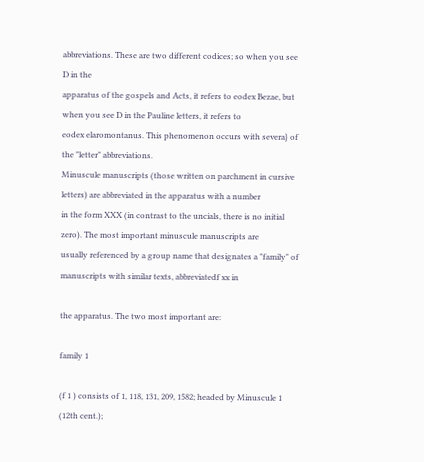abbreviations. These are two different codices; so when you see D in the
apparatus of the gospels and Acts, it refers to eodex Bezae, but when you see D in the Pauline letters, it refers to
eodex elaromontanus. This phenomenon occurs with severa} of the "letter" abbreviations.
Minuscule manuscripts (those written on parchment in cursive letters) are abbreviated in the apparatus with a number
in the form XXX (in contrast to the uncials, there is no initial zero). The most important minuscule manuscripts are
usually referenced by a group name that designates a "family" of manuscripts with similar texts, abbreviatedf xx in

the apparatus. The two most important are:

family 1

(f 1 ) consists of 1, 118, 131, 209, 1582; headed by Minuscule 1 (12th cent.);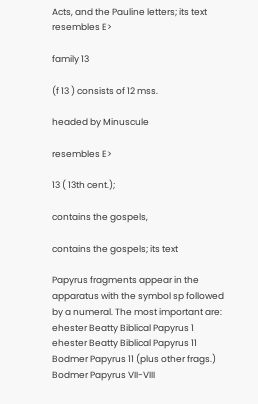Acts, and the Pauline letters; its text resembles E>

family 13

(f 13 ) consists of 12 mss.

headed by Minuscule

resembles E>

13 ( 13th cent.);

contains the gospels,

contains the gospels; its text

Papyrus fragments appear in the apparatus with the symbol sp followed by a numeral. The most important are:
ehester Beatty Biblical Papyrus 1
ehester Beatty Biblical Papyrus 11
Bodmer Papyrus 11 (plus other frags.)
Bodmer Papyrus VII-VIII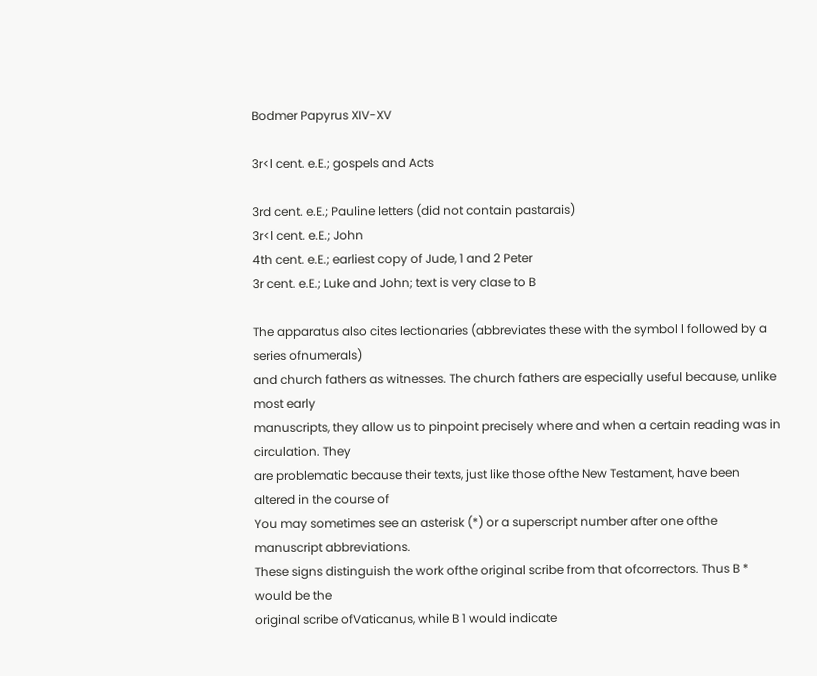Bodmer Papyrus XIV-XV

3r<l cent. e.E.; gospels and Acts

3rd cent. e.E.; Pauline letters (did not contain pastarais)
3r<l cent. e.E.; John
4th cent. e.E.; earliest copy of Jude, 1 and 2 Peter
3r cent. e.E.; Luke and John; text is very clase to B

The apparatus also cites lectionaries (abbreviates these with the symbol l followed by a series ofnumerals)
and church fathers as witnesses. The church fathers are especially useful because, unlike most early
manuscripts, they allow us to pinpoint precisely where and when a certain reading was in circulation. They
are problematic because their texts, just like those ofthe New Testament, have been altered in the course of
You may sometimes see an asterisk (*) or a superscript number after one ofthe manuscript abbreviations.
These signs distinguish the work ofthe original scribe from that ofcorrectors. Thus B * would be the
original scribe ofVaticanus, while B 1 would indicate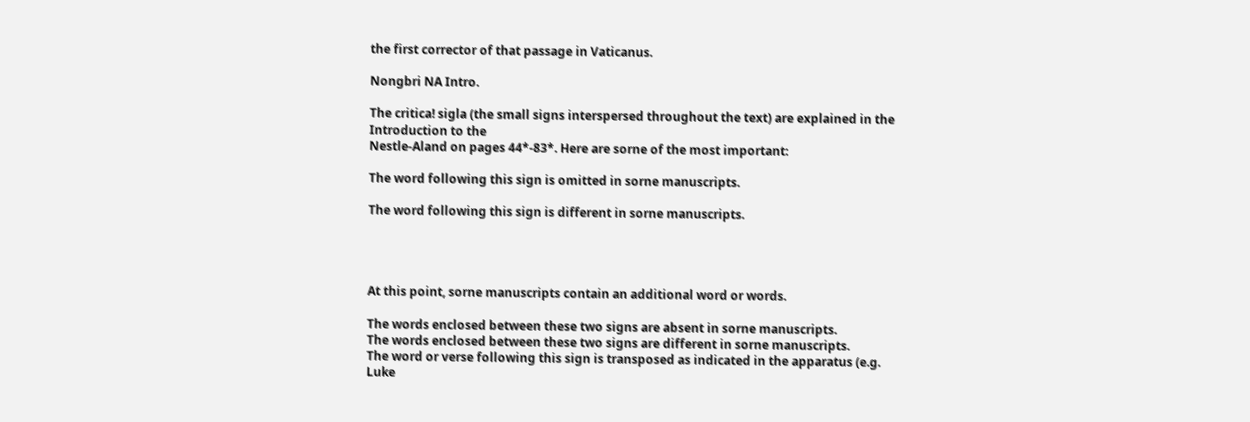the first corrector of that passage in Vaticanus.

Nongbri NA Intro.

The critica! sigla (the small signs interspersed throughout the text) are explained in the Introduction to the
Nestle-Aland on pages 44*-83*. Here are sorne of the most important:

The word following this sign is omitted in sorne manuscripts.

The word following this sign is different in sorne manuscripts.




At this point, sorne manuscripts contain an additional word or words.

The words enclosed between these two signs are absent in sorne manuscripts.
The words enclosed between these two signs are different in sorne manuscripts.
The word or verse following this sign is transposed as indicated in the apparatus (e.g. Luke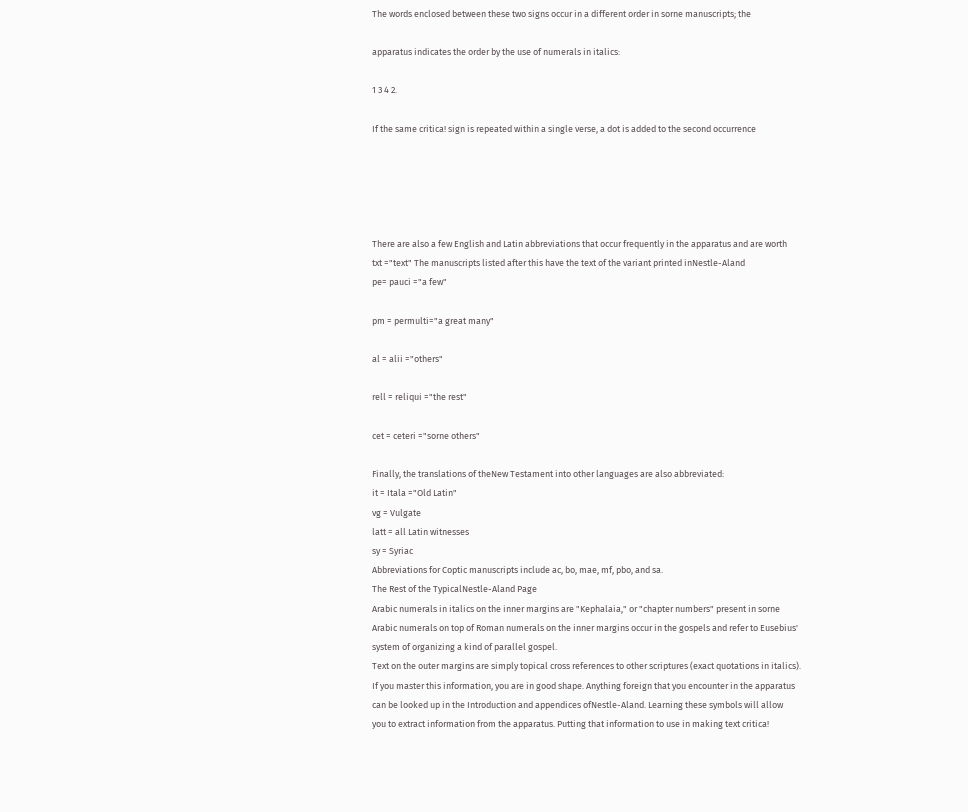The words enclosed between these two signs occur in a different order in sorne manuscripts; the

apparatus indicates the order by the use of numerals in italics:

1 3 4 2.

If the same critica! sign is repeated within a single verse, a dot is added to the second occurrence





There are also a few English and Latin abbreviations that occur frequently in the apparatus and are worth
txt ="text" The manuscripts listed after this have the text of the variant printed inNestle-Aland
pe= pauci ="a few"

pm = permulti="a great many"

al = alii ="others"

rell = reliqui ="the rest"

cet = ceteri ="sorne others"

Finally, the translations of theNew Testament into other languages are also abbreviated:
it = Itala ="Old Latin"
vg = Vulgate
latt = all Latin witnesses
sy = Syriac
Abbreviations for Coptic manuscripts include ac, bo, mae, mf, pbo, and sa.
The Rest of the TypicalNestle-Aland Page
Arabic numerals in italics on the inner margins are "Kephalaia," or "chapter numbers" present in sorne
Arabic numerals on top of Roman numerals on the inner margins occur in the gospels and refer to Eusebius'
system of organizing a kind of parallel gospel.
Text on the outer margins are simply topical cross references to other scriptures (exact quotations in italics).
If you master this information, you are in good shape. Anything foreign that you encounter in the apparatus
can be looked up in the Introduction and appendices ofNestle-Aland. Learning these symbols will allow
you to extract information from the apparatus. Putting that information to use in making text critica!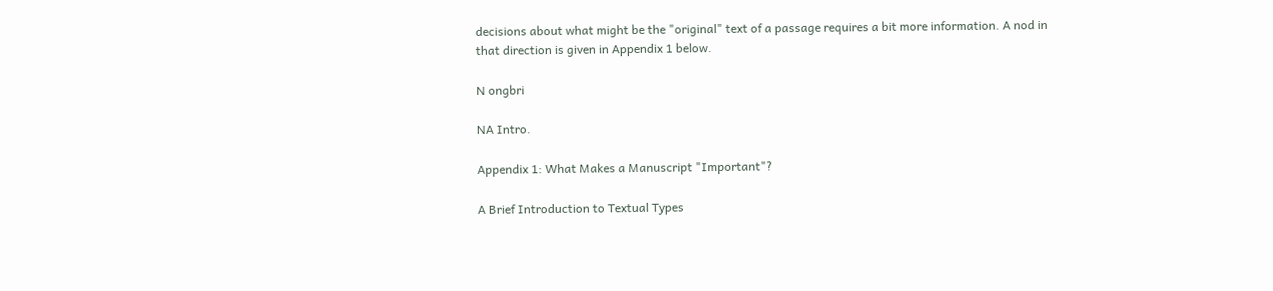decisions about what might be the "original" text of a passage requires a bit more information. A nod in
that direction is given in Appendix 1 below.

N ongbri

NA Intro.

Appendix 1: What Makes a Manuscript "Important"?

A Brief Introduction to Textual Types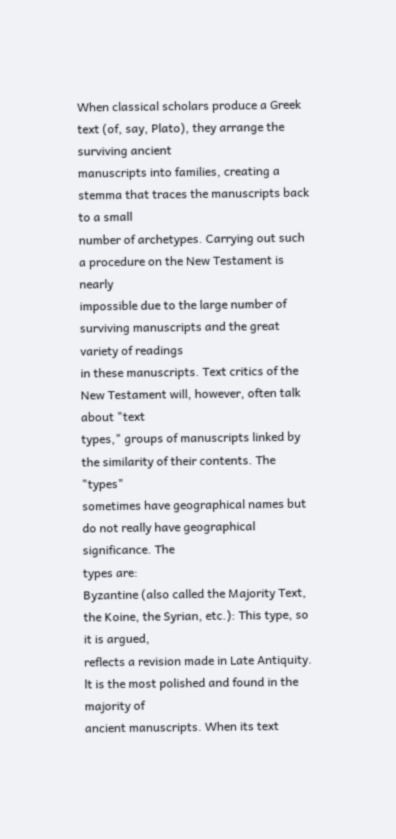When classical scholars produce a Greek text (of, say, Plato), they arrange the surviving ancient
manuscripts into families, creating a stemma that traces the manuscripts back to a small
number of archetypes. Carrying out such a procedure on the New Testament is nearly
impossible due to the large number of surviving manuscripts and the great variety of readings
in these manuscripts. Text critics of the New Testament will, however, often talk about "text
types," groups of manuscripts linked by the similarity of their contents. The "types"
sometimes have geographical names but do not really have geographical significance. The
types are:
Byzantine (also called the Majority Text, the Koine, the Syrian, etc.): This type, so it is argued,
reflects a revision made in Late Antiquity. lt is the most polished and found in the majority of
ancient manuscripts. When its text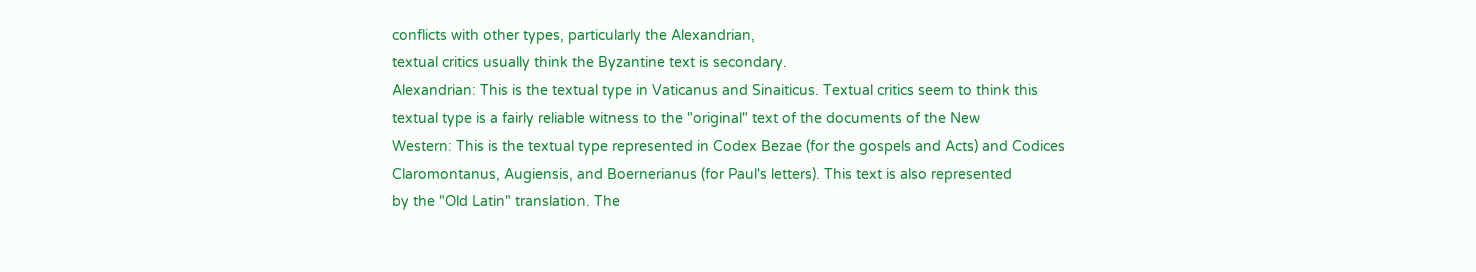conflicts with other types, particularly the Alexandrian,
textual critics usually think the Byzantine text is secondary.
Alexandrian: This is the textual type in Vaticanus and Sinaiticus. Textual critics seem to think this
textual type is a fairly reliable witness to the "original" text of the documents of the New
Western: This is the textual type represented in Codex Bezae (for the gospels and Acts) and Codices
Claromontanus, Augiensis, and Boernerianus (for Paul's letters). This text is also represented
by the "Old Latin" translation. The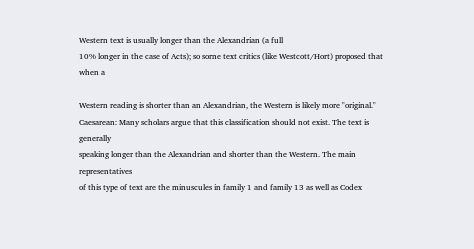Western text is usually longer than the Alexandrian (a full
10% longer in the case of Acts); so sorne text critics (like Westcott/Hort) proposed that when a

Western reading is shorter than an Alexandrian, the Western is likely more "original."
Caesarean: Many scholars argue that this classification should not exist. The text is generally
speaking longer than the Alexandrian and shorter than the Western. The main representatives
of this type of text are the minuscules in family 1 and family 13 as well as Codex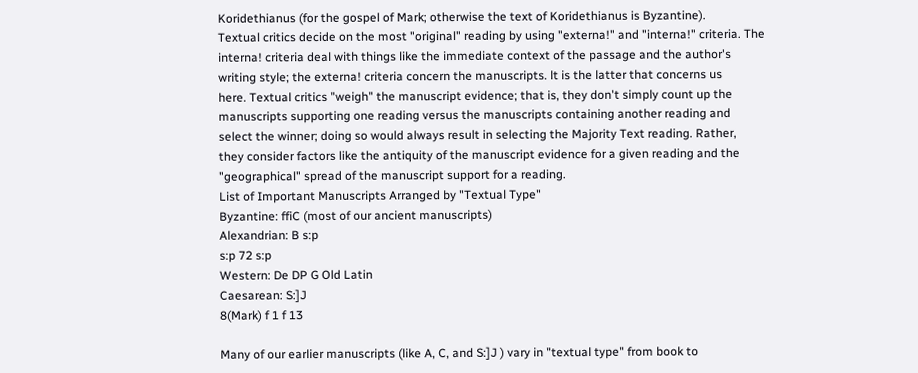Koridethianus (for the gospel of Mark; otherwise the text of Koridethianus is Byzantine).
Textual critics decide on the most "original" reading by using "externa!" and "interna!" criteria. The
interna! criteria deal with things like the immediate context of the passage and the author's
writing style; the externa! criteria concern the manuscripts. lt is the latter that concerns us
here. Textual critics "weigh" the manuscript evidence; that is, they don't simply count up the
manuscripts supporting one reading versus the manuscripts containing another reading and
select the winner; doing so would always result in selecting the Majority Text reading. Rather,
they consider factors like the antiquity of the manuscript evidence for a given reading and the
"geographical" spread of the manuscript support for a reading.
List of Important Manuscripts Arranged by "Textual Type"
Byzantine: ffiC (most of our ancient manuscripts)
Alexandrian: B s:p
s:p 72 s:p
Western: De DP G Old Latin
Caesarean: S:]J
8(Mark) f 1 f 13

Many of our earlier manuscripts (like A, C, and S:]J ) vary in "textual type" from book to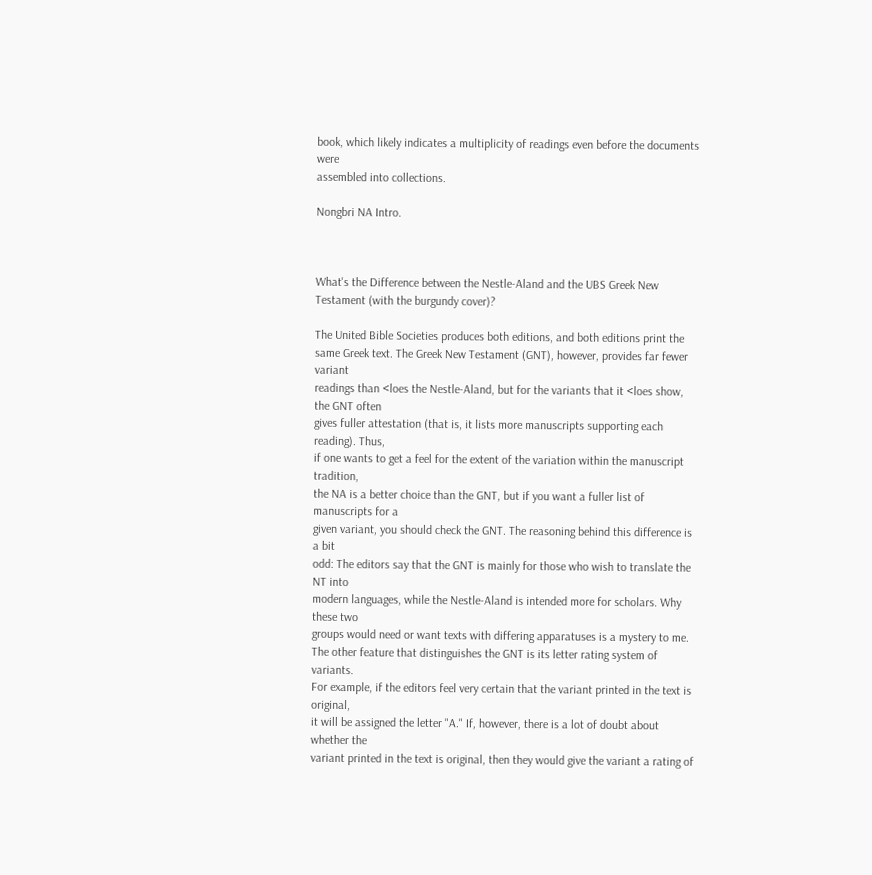book, which likely indicates a multiplicity of readings even before the documents were
assembled into collections.

Nongbri NA Intro.



What's the Difference between the Nestle-Aland and the UBS Greek New
Testament (with the burgundy cover)?

The United Bible Societies produces both editions, and both editions print the
same Greek text. The Greek New Testament (GNT), however, provides far fewer variant
readings than <loes the Nestle-Aland, but for the variants that it <loes show, the GNT often
gives fuller attestation (that is, it lists more manuscripts supporting each reading). Thus,
if one wants to get a feel for the extent of the variation within the manuscript tradition,
the NA is a better choice than the GNT, but if you want a fuller list of manuscripts for a
given variant, you should check the GNT. The reasoning behind this difference is a bit
odd: The editors say that the GNT is mainly for those who wish to translate the NT into
modern languages, while the Nestle-Aland is intended more for scholars. Why these two
groups would need or want texts with differing apparatuses is a mystery to me.
The other feature that distinguishes the GNT is its letter rating system of variants.
For example, if the editors feel very certain that the variant printed in the text is original,
it will be assigned the letter "A." If, however, there is a lot of doubt about whether the
variant printed in the text is original, then they would give the variant a rating of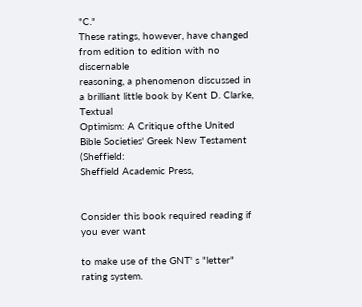"C."
These ratings, however, have changed from edition to edition with no discernable
reasoning, a phenomenon discussed in a brilliant little book by Kent D. Clarke, Textual
Optimism: A Critique ofthe United Bible Societies' Greek New Testament (Sheffield:
Sheffield Academic Press,


Consider this book required reading if you ever want

to make use of the GNT' s "letter" rating system.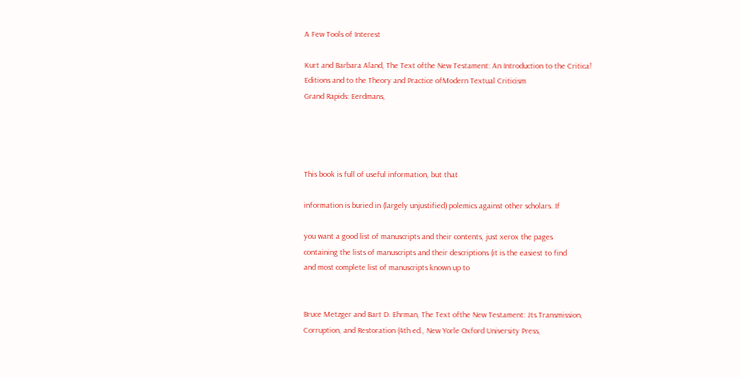A Few Tools of Interest

Kurt and Barbara Aland, The Text ofthe New Testament: An Introduction to the Critica!
Editions and to the Theory and Practice ofModern Textual Criticism
Grand Rapids: Eerdmans,




This book is full of useful information, but that

information is buried in (largely unjustified) polemics against other scholars. If

you want a good list of manuscripts and their contents, just xerox the pages
containing the lists of manuscripts and their descriptions (it is the easiest to find
and most complete list of manuscripts known up to


Bruce Metzger and Bart D. Ehrman, The Text ofthe New Testament: Jts Transmission,
Corruption, and Restoration (4th ed., New Yorle Oxford University Press,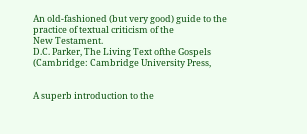An old-fashioned (but very good) guide to the practice of textual criticism of the
New Testament.
D.C. Parker, The Living Text ofthe Gospels (Cambridge: Cambridge University Press,


A superb introduction to the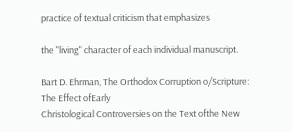practice of textual criticism that emphasizes

the "living" character of each individual manuscript.

Bart D. Ehrman, The Orthodox Corruption o/Scripture: The Effect ofEarly
Christological Controversies on the Text ofthe New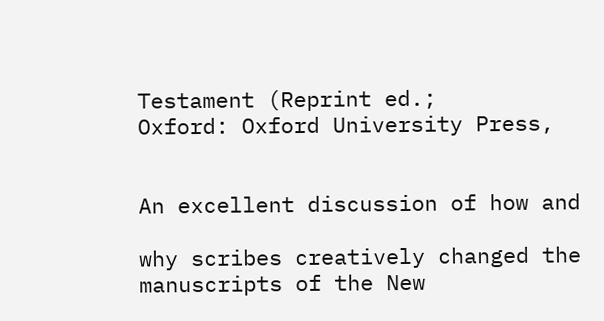Testament (Reprint ed.;
Oxford: Oxford University Press,


An excellent discussion of how and

why scribes creatively changed the manuscripts of the New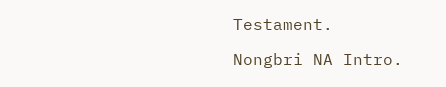Testament.

Nongbri NA Intro.